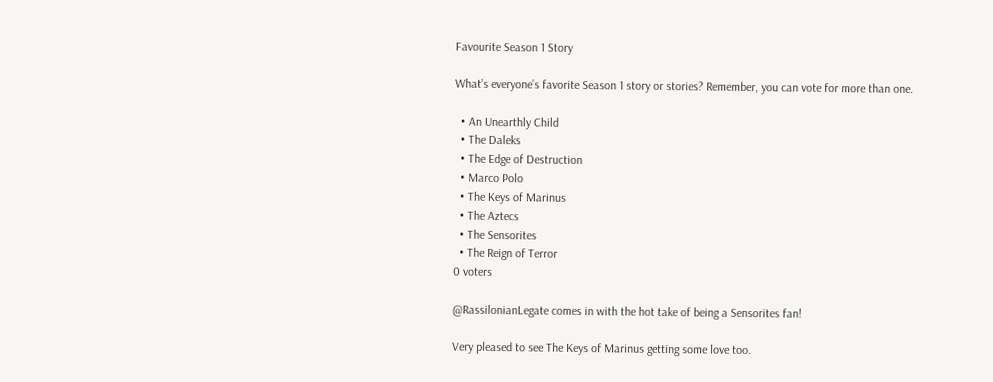Favourite Season 1 Story

What’s everyone’s favorite Season 1 story or stories? Remember, you can vote for more than one.

  • An Unearthly Child
  • The Daleks
  • The Edge of Destruction
  • Marco Polo
  • The Keys of Marinus
  • The Aztecs
  • The Sensorites
  • The Reign of Terror
0 voters

@RassilonianLegate comes in with the hot take of being a Sensorites fan!

Very pleased to see The Keys of Marinus getting some love too.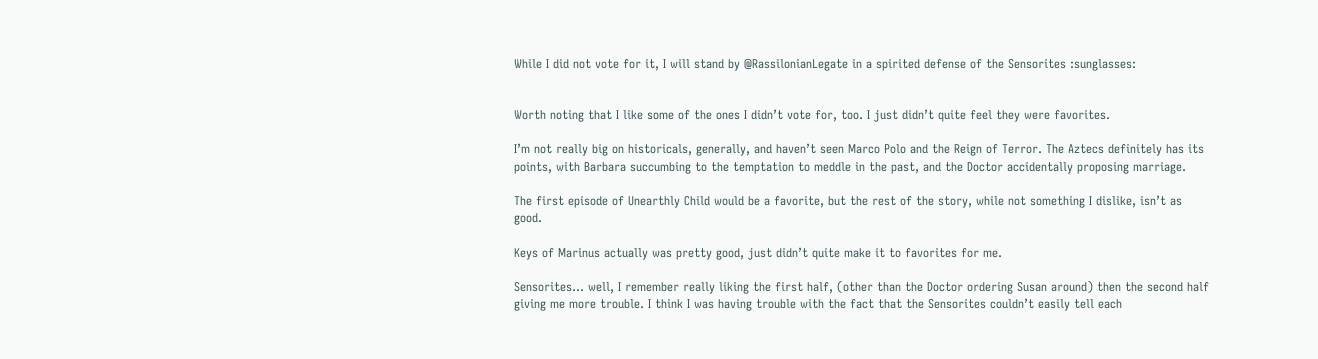While I did not vote for it, I will stand by @RassilonianLegate in a spirited defense of the Sensorites :sunglasses:


Worth noting that I like some of the ones I didn’t vote for, too. I just didn’t quite feel they were favorites.

I’m not really big on historicals, generally, and haven’t seen Marco Polo and the Reign of Terror. The Aztecs definitely has its points, with Barbara succumbing to the temptation to meddle in the past, and the Doctor accidentally proposing marriage.

The first episode of Unearthly Child would be a favorite, but the rest of the story, while not something I dislike, isn’t as good.

Keys of Marinus actually was pretty good, just didn’t quite make it to favorites for me.

Sensorites… well, I remember really liking the first half, (other than the Doctor ordering Susan around) then the second half giving me more trouble. I think I was having trouble with the fact that the Sensorites couldn’t easily tell each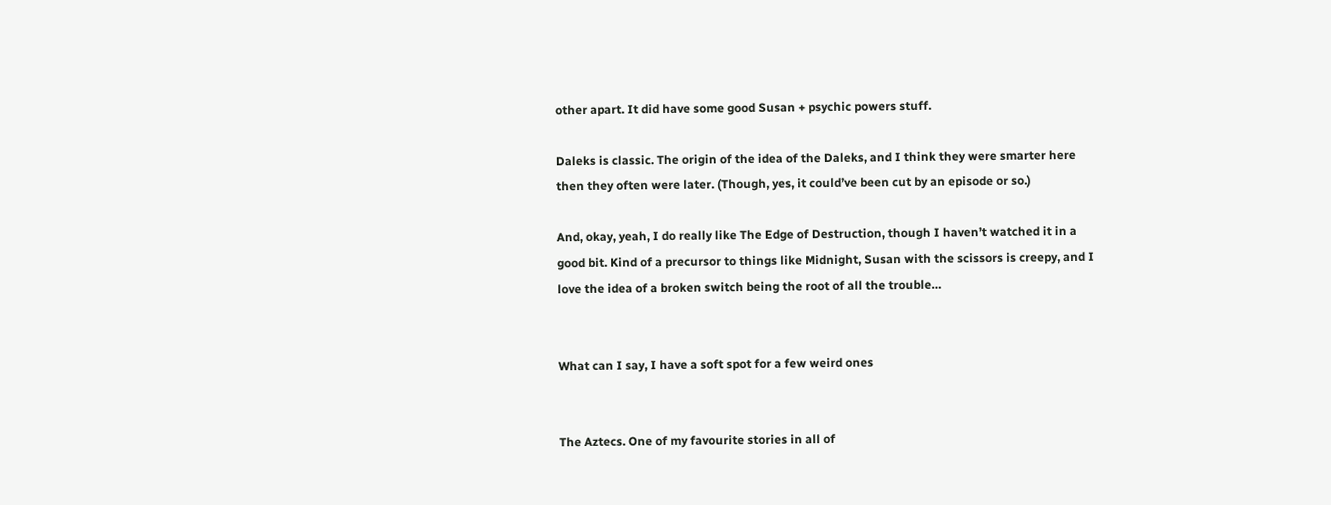other apart. It did have some good Susan + psychic powers stuff.

Daleks is classic. The origin of the idea of the Daleks, and I think they were smarter here then they often were later. (Though, yes, it could’ve been cut by an episode or so.)

And, okay, yeah, I do really like The Edge of Destruction, though I haven’t watched it in a good bit. Kind of a precursor to things like Midnight, Susan with the scissors is creepy, and I love the idea of a broken switch being the root of all the trouble…


What can I say, I have a soft spot for a few weird ones


The Aztecs. One of my favourite stories in all of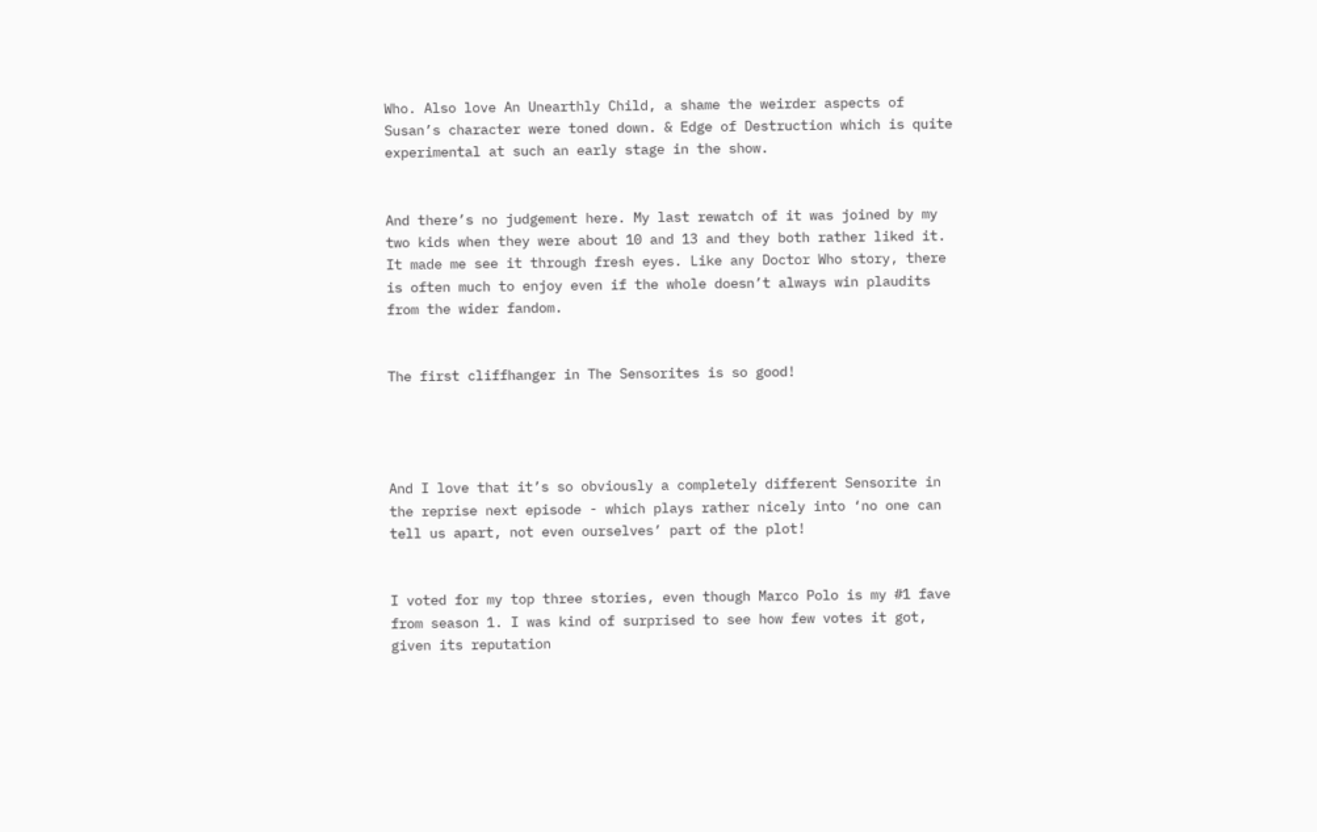Who. Also love An Unearthly Child, a shame the weirder aspects of Susan’s character were toned down. & Edge of Destruction which is quite experimental at such an early stage in the show.


And there’s no judgement here. My last rewatch of it was joined by my two kids when they were about 10 and 13 and they both rather liked it. It made me see it through fresh eyes. Like any Doctor Who story, there is often much to enjoy even if the whole doesn’t always win plaudits from the wider fandom.


The first cliffhanger in The Sensorites is so good!




And I love that it’s so obviously a completely different Sensorite in the reprise next episode - which plays rather nicely into ‘no one can tell us apart, not even ourselves’ part of the plot!


I voted for my top three stories, even though Marco Polo is my #1 fave from season 1. I was kind of surprised to see how few votes it got, given its reputation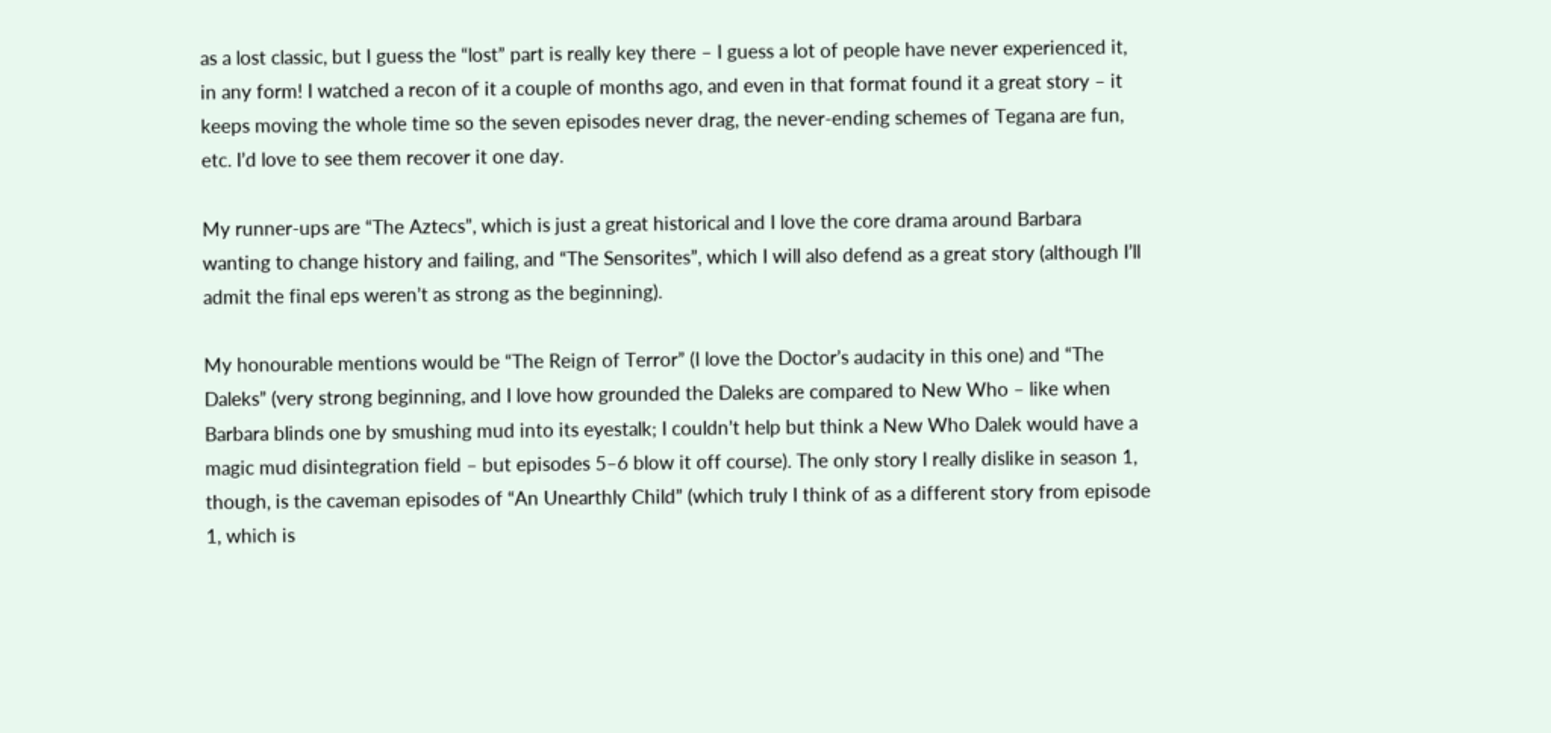as a lost classic, but I guess the “lost” part is really key there – I guess a lot of people have never experienced it, in any form! I watched a recon of it a couple of months ago, and even in that format found it a great story – it keeps moving the whole time so the seven episodes never drag, the never-ending schemes of Tegana are fun, etc. I’d love to see them recover it one day.

My runner-ups are “The Aztecs”, which is just a great historical and I love the core drama around Barbara wanting to change history and failing, and “The Sensorites”, which I will also defend as a great story (although I’ll admit the final eps weren’t as strong as the beginning).

My honourable mentions would be “The Reign of Terror” (I love the Doctor’s audacity in this one) and “The Daleks” (very strong beginning, and I love how grounded the Daleks are compared to New Who – like when Barbara blinds one by smushing mud into its eyestalk; I couldn’t help but think a New Who Dalek would have a magic mud disintegration field – but episodes 5–6 blow it off course). The only story I really dislike in season 1, though, is the caveman episodes of “An Unearthly Child” (which truly I think of as a different story from episode 1, which is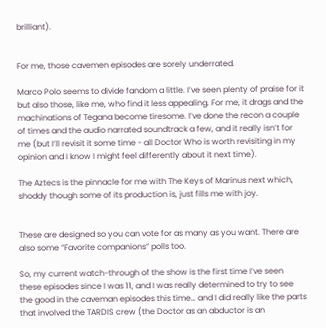brilliant).


For me, those cavemen episodes are sorely underrated.

Marco Polo seems to divide fandom a little. I’ve seen plenty of praise for it but also those, like me, who find it less appealing. For me, it drags and the machinations of Tegana become tiresome. I’ve done the recon a couple of times and the audio narrated soundtrack a few, and it really isn’t for me (but I’ll revisit it some time - all Doctor Who is worth revisiting in my opinion and I know I might feel differently about it next time).

The Aztecs is the pinnacle for me with The Keys of Marinus next which, shoddy though some of its production is, just fills me with joy.


These are designed so you can vote for as many as you want. There are also some “Favorite companions” polls too.

So, my current watch-through of the show is the first time I’ve seen these episodes since I was 11, and I was really determined to try to see the good in the caveman episodes this time… and I did really like the parts that involved the TARDIS crew (the Doctor as an abductor is an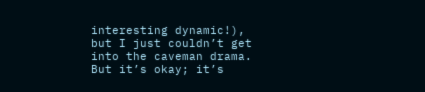interesting dynamic!), but I just couldn’t get into the caveman drama. But it’s okay; it’s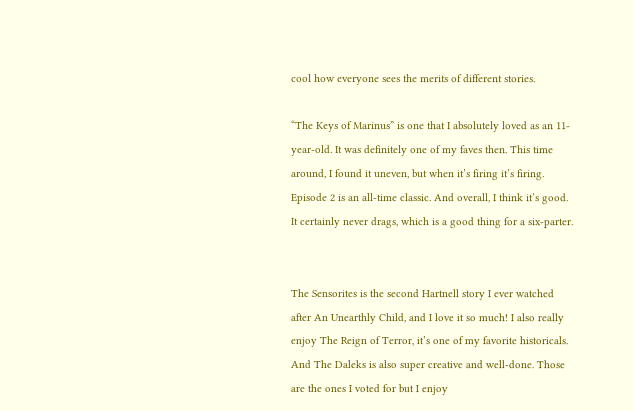cool how everyone sees the merits of different stories.

“The Keys of Marinus” is one that I absolutely loved as an 11-year-old. It was definitely one of my faves then. This time around, I found it uneven, but when it’s firing it’s firing. Episode 2 is an all-time classic. And overall, I think it’s good. It certainly never drags, which is a good thing for a six-parter.


The Sensorites is the second Hartnell story I ever watched after An Unearthly Child, and I love it so much! I also really enjoy The Reign of Terror, it’s one of my favorite historicals. And The Daleks is also super creative and well-done. Those are the ones I voted for but I enjoy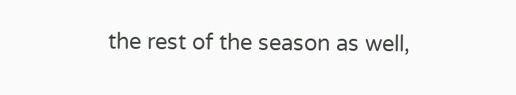the rest of the season as well,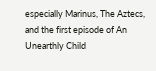especially Marinus, The Aztecs, and the first episode of An Unearthly Child